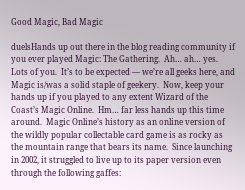Good Magic, Bad Magic

duelsHands up out there in the blog reading community if you ever played Magic: The Gathering.  Ah… ah… yes.  Lots of you.  It’s to be expected — we’re all geeks here, and Magic is/was a solid staple of geekery.  Now, keep your hands up if you played to any extent Wizard of the Coast’s Magic Online.  Hm… far less hands up this time around.  Magic Online’s history as an online version of the wildly popular collectable card game is as rocky as the mountain range that bears its name.  Since launching in 2002, it struggled to live up to its paper version even through the following gaffes: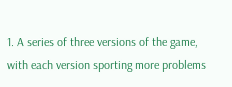1. A series of three versions of the game, with each version sporting more problems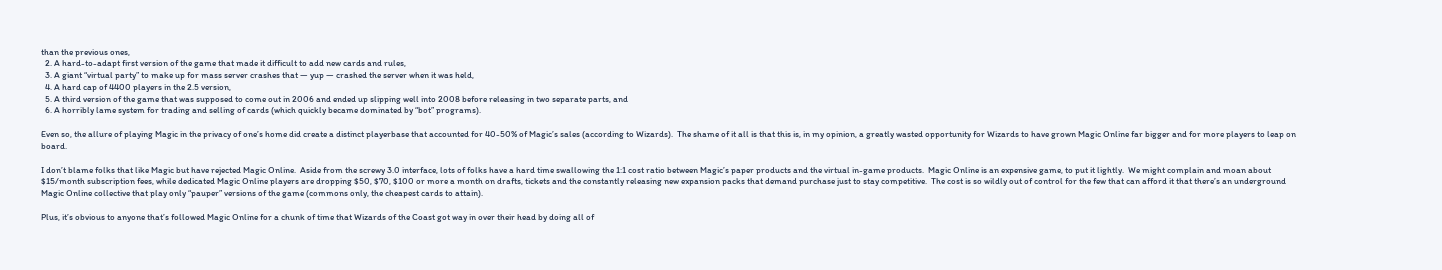than the previous ones,
  2. A hard-to-adapt first version of the game that made it difficult to add new cards and rules,
  3. A giant “virtual party” to make up for mass server crashes that — yup — crashed the server when it was held,
  4. A hard cap of 4400 players in the 2.5 version,
  5. A third version of the game that was supposed to come out in 2006 and ended up slipping well into 2008 before releasing in two separate parts, and
  6. A horribly lame system for trading and selling of cards (which quickly became dominated by “bot” programs).

Even so, the allure of playing Magic in the privacy of one’s home did create a distinct playerbase that accounted for 40-50% of Magic’s sales (according to Wizards).  The shame of it all is that this is, in my opinion, a greatly wasted opportunity for Wizards to have grown Magic Online far bigger and for more players to leap on board.

I don’t blame folks that like Magic but have rejected Magic Online.  Aside from the screwy 3.0 interface, lots of folks have a hard time swallowing the 1:1 cost ratio between Magic’s paper products and the virtual in-game products.  Magic Online is an expensive game, to put it lightly.  We might complain and moan about $15/month subscription fees, while dedicated Magic Online players are dropping $50, $70, $100 or more a month on drafts, tickets and the constantly releasing new expansion packs that demand purchase just to stay competitive.  The cost is so wildly out of control for the few that can afford it that there’s an underground Magic Online collective that play only “pauper” versions of the game (commons only, the cheapest cards to attain).

Plus, it’s obvious to anyone that’s followed Magic Online for a chunk of time that Wizards of the Coast got way in over their head by doing all of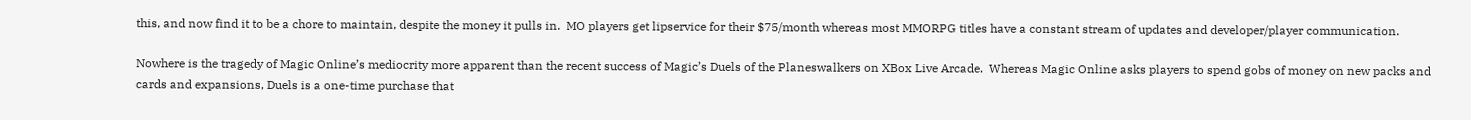this, and now find it to be a chore to maintain, despite the money it pulls in.  MO players get lipservice for their $75/month whereas most MMORPG titles have a constant stream of updates and developer/player communication.

Nowhere is the tragedy of Magic Online’s mediocrity more apparent than the recent success of Magic’s Duels of the Planeswalkers on XBox Live Arcade.  Whereas Magic Online asks players to spend gobs of money on new packs and cards and expansions, Duels is a one-time purchase that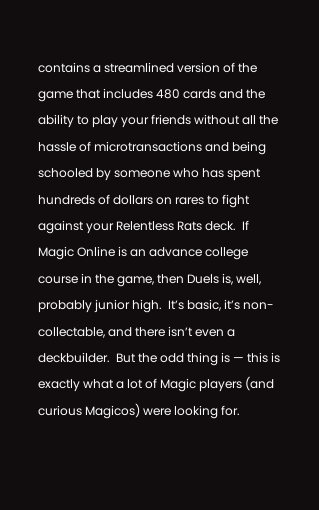contains a streamlined version of the game that includes 480 cards and the ability to play your friends without all the hassle of microtransactions and being schooled by someone who has spent hundreds of dollars on rares to fight against your Relentless Rats deck.  If Magic Online is an advance college course in the game, then Duels is, well, probably junior high.  It’s basic, it’s non-collectable, and there isn’t even a deckbuilder.  But the odd thing is — this is exactly what a lot of Magic players (and curious Magicos) were looking for.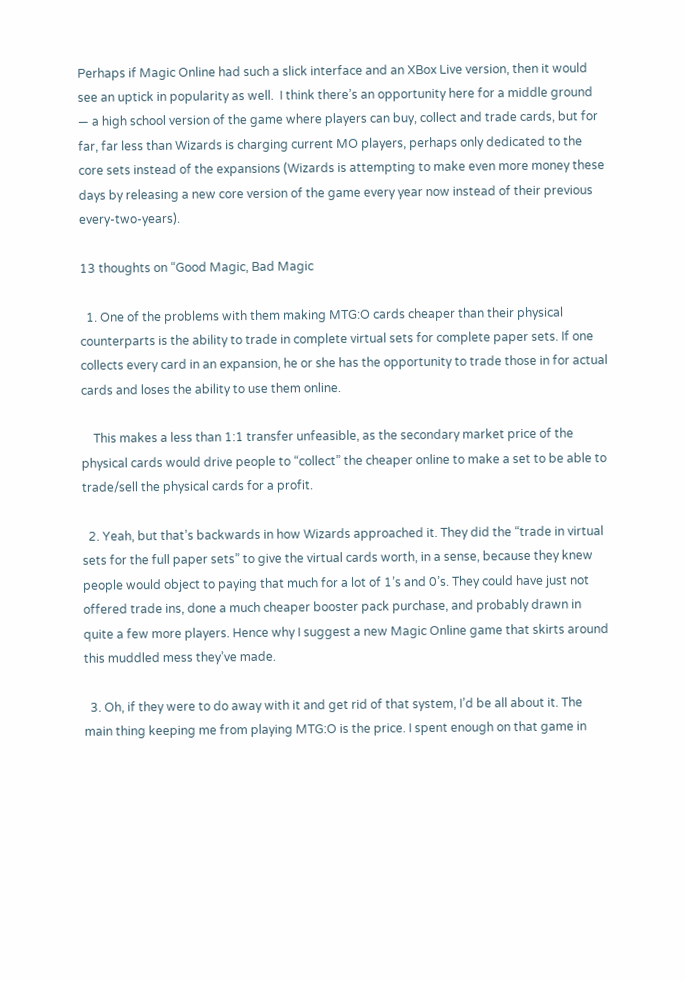Perhaps if Magic Online had such a slick interface and an XBox Live version, then it would see an uptick in popularity as well.  I think there’s an opportunity here for a middle ground — a high school version of the game where players can buy, collect and trade cards, but for far, far less than Wizards is charging current MO players, perhaps only dedicated to the core sets instead of the expansions (Wizards is attempting to make even more money these days by releasing a new core version of the game every year now instead of their previous every-two-years).

13 thoughts on “Good Magic, Bad Magic

  1. One of the problems with them making MTG:O cards cheaper than their physical counterparts is the ability to trade in complete virtual sets for complete paper sets. If one collects every card in an expansion, he or she has the opportunity to trade those in for actual cards and loses the ability to use them online.

    This makes a less than 1:1 transfer unfeasible, as the secondary market price of the physical cards would drive people to “collect” the cheaper online to make a set to be able to trade/sell the physical cards for a profit.

  2. Yeah, but that’s backwards in how Wizards approached it. They did the “trade in virtual sets for the full paper sets” to give the virtual cards worth, in a sense, because they knew people would object to paying that much for a lot of 1’s and 0’s. They could have just not offered trade ins, done a much cheaper booster pack purchase, and probably drawn in quite a few more players. Hence why I suggest a new Magic Online game that skirts around this muddled mess they’ve made.

  3. Oh, if they were to do away with it and get rid of that system, I’d be all about it. The main thing keeping me from playing MTG:O is the price. I spent enough on that game in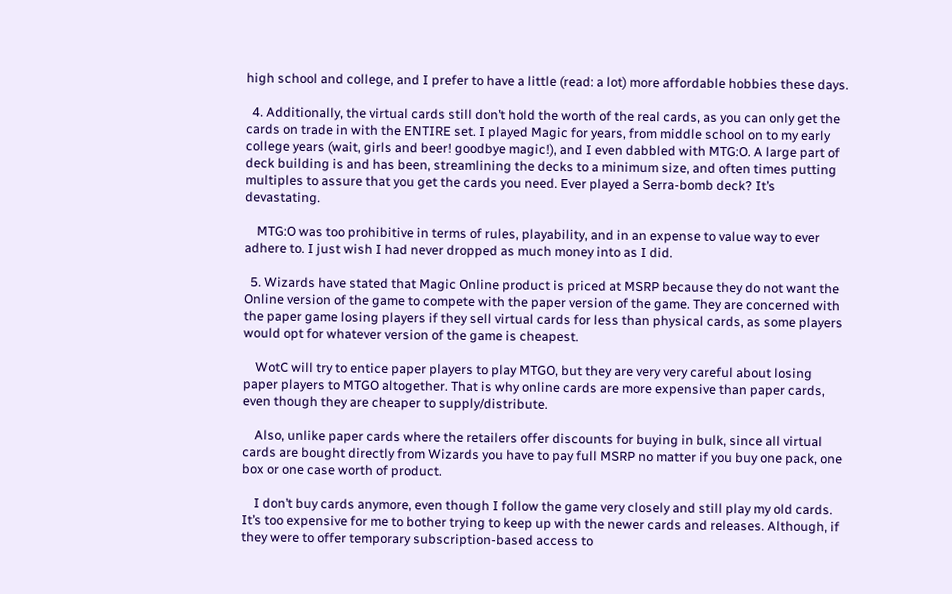high school and college, and I prefer to have a little (read: a lot) more affordable hobbies these days.

  4. Additionally, the virtual cards still don’t hold the worth of the real cards, as you can only get the cards on trade in with the ENTIRE set. I played Magic for years, from middle school on to my early college years (wait, girls and beer! goodbye magic!), and I even dabbled with MTG:O. A large part of deck building is and has been, streamlining the decks to a minimum size, and often times putting multiples to assure that you get the cards you need. Ever played a Serra-bomb deck? It’s devastating.

    MTG:O was too prohibitive in terms of rules, playability, and in an expense to value way to ever adhere to. I just wish I had never dropped as much money into as I did.

  5. Wizards have stated that Magic Online product is priced at MSRP because they do not want the Online version of the game to compete with the paper version of the game. They are concerned with the paper game losing players if they sell virtual cards for less than physical cards, as some players would opt for whatever version of the game is cheapest.

    WotC will try to entice paper players to play MTGO, but they are very very careful about losing paper players to MTGO altogether. That is why online cards are more expensive than paper cards, even though they are cheaper to supply/distribute.

    Also, unlike paper cards where the retailers offer discounts for buying in bulk, since all virtual cards are bought directly from Wizards you have to pay full MSRP no matter if you buy one pack, one box or one case worth of product.

    I don’t buy cards anymore, even though I follow the game very closely and still play my old cards. It’s too expensive for me to bother trying to keep up with the newer cards and releases. Although, if they were to offer temporary subscription-based access to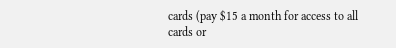cards (pay $15 a month for access to all cards or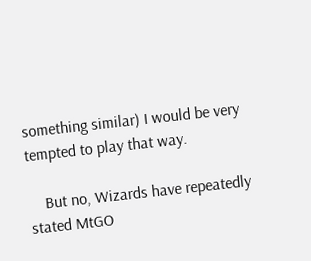something similar) I would be very tempted to play that way.

    But no, Wizards have repeatedly stated MtGO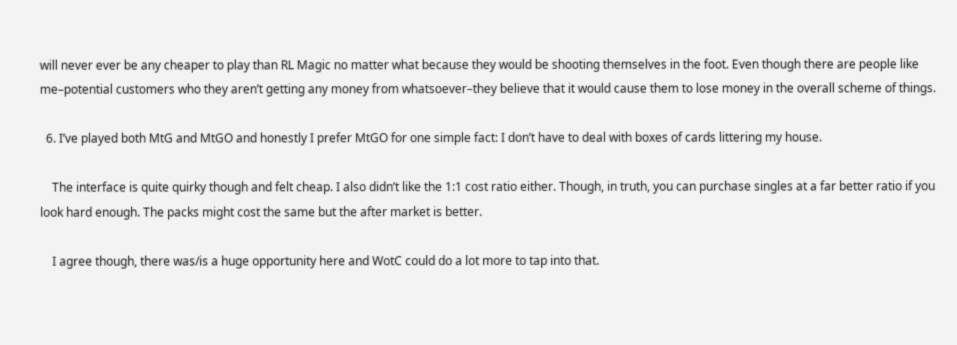will never ever be any cheaper to play than RL Magic no matter what because they would be shooting themselves in the foot. Even though there are people like me–potential customers who they aren’t getting any money from whatsoever–they believe that it would cause them to lose money in the overall scheme of things.

  6. I’ve played both MtG and MtGO and honestly I prefer MtGO for one simple fact: I don’t have to deal with boxes of cards littering my house.

    The interface is quite quirky though and felt cheap. I also didn’t like the 1:1 cost ratio either. Though, in truth, you can purchase singles at a far better ratio if you look hard enough. The packs might cost the same but the after market is better.

    I agree though, there was/is a huge opportunity here and WotC could do a lot more to tap into that.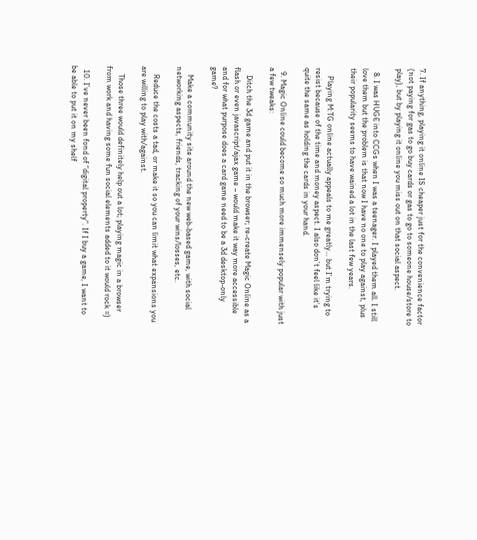7. If anything, playing it online IS cheaper just for the convenience factor (not paying for gas to go buy cards or gas to go to someone house/store to play), but by playing it online you miss out on that social aspect.

  8. I was HUGE into CCGs when I was a teenager. I played them all. I still love them but the problem is that now I have no one to play against, plus their popularity seems to have wained a lot in the last few years.

    Playing M:TG online actually appeals to me greatly… but I’m trying to resist because of the time and money aspect. I also don’t feel like it’s quite the same as holding the cards in your hand.

  9. Magic Online could become so much more immensely popular with just a few tweaks:

    Ditch the 3d game and put it in the browser; re-create Magic Online as a flash or even javascript/ajax game – would make it way more accessible and for what purpose does a card game need to be a 3d desktop-only game?

    Make a community site around the new web-based game, with social networking aspects, friends, tracking of your wins/losses, etc.

    Reduce the costs a tad, or make it so you can limit what expansions you are willing to play with/against.

    Those three would definitely help out a lot; playing magic in a browser from work and having some fun social elements added to it would rock =)

  10. I’ve never been fond of “digital property”. If I buy a game, I want to be able to put it on my shelf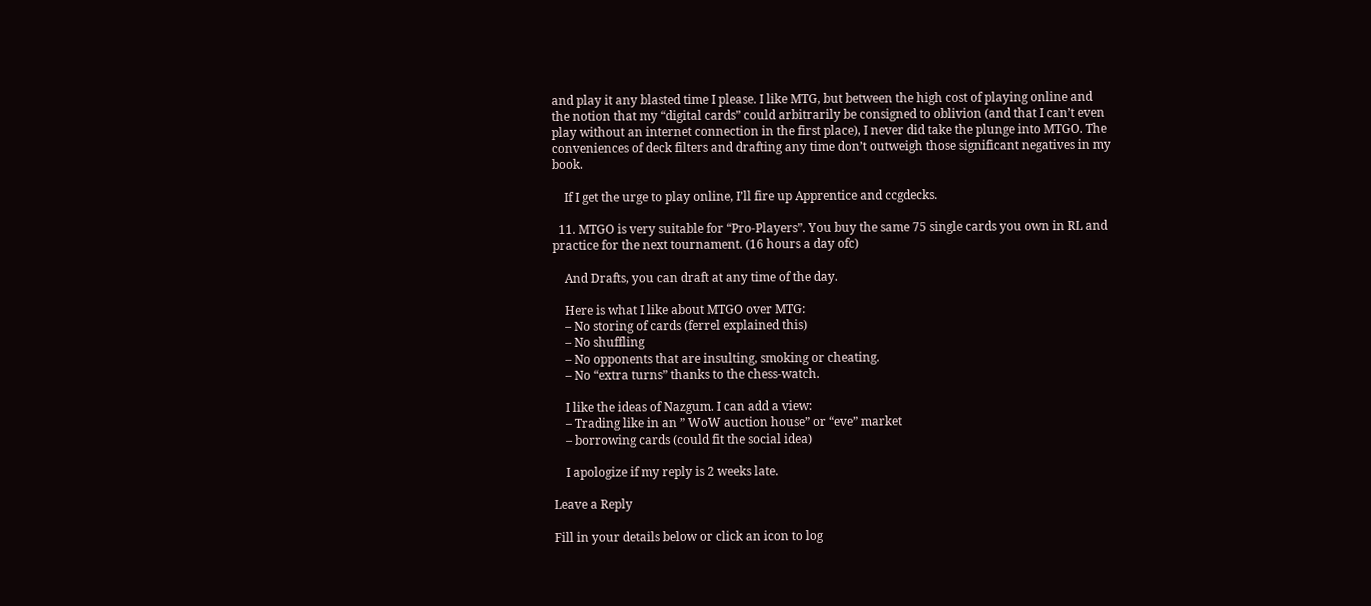and play it any blasted time I please. I like MTG, but between the high cost of playing online and the notion that my “digital cards” could arbitrarily be consigned to oblivion (and that I can’t even play without an internet connection in the first place), I never did take the plunge into MTGO. The conveniences of deck filters and drafting any time don’t outweigh those significant negatives in my book.

    If I get the urge to play online, I’ll fire up Apprentice and ccgdecks.

  11. MTGO is very suitable for “Pro-Players”. You buy the same 75 single cards you own in RL and practice for the next tournament. (16 hours a day ofc)

    And Drafts, you can draft at any time of the day.

    Here is what I like about MTGO over MTG:
    – No storing of cards (ferrel explained this)
    – No shuffling
    – No opponents that are insulting, smoking or cheating.
    – No “extra turns” thanks to the chess-watch.

    I like the ideas of Nazgum. I can add a view:
    – Trading like in an ” WoW auction house” or “eve” market
    – borrowing cards (could fit the social idea)

    I apologize if my reply is 2 weeks late.

Leave a Reply

Fill in your details below or click an icon to log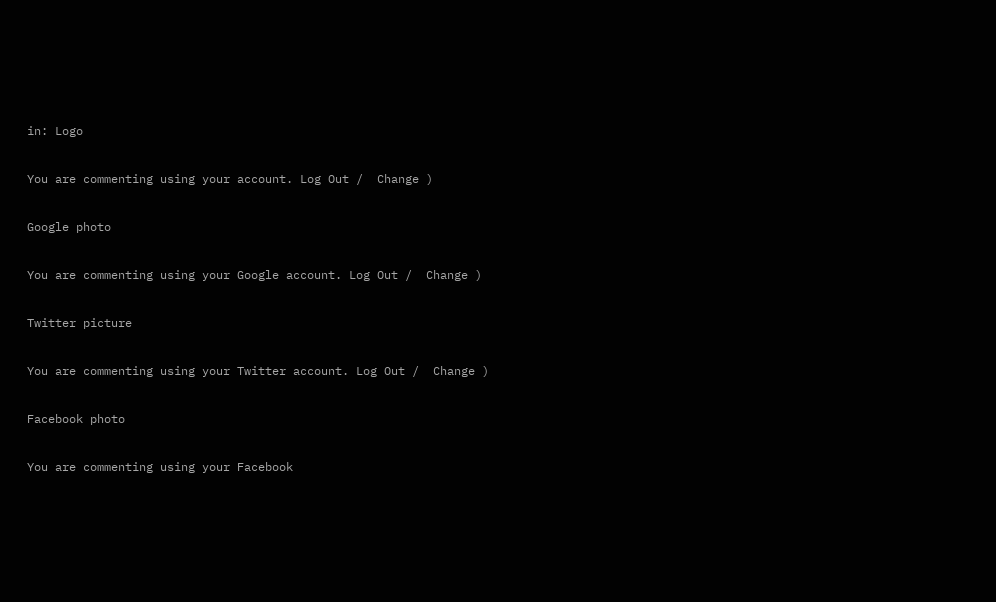in: Logo

You are commenting using your account. Log Out /  Change )

Google photo

You are commenting using your Google account. Log Out /  Change )

Twitter picture

You are commenting using your Twitter account. Log Out /  Change )

Facebook photo

You are commenting using your Facebook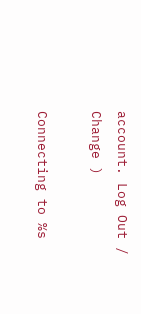account. Log Out /  Change )

Connecting to %s